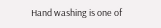Hand washing is one of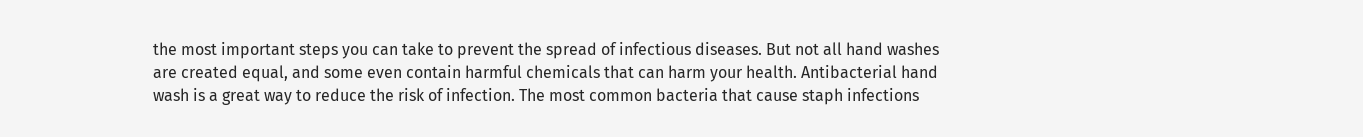the most important steps you can take to prevent the spread of infectious diseases. But not all hand washes are created equal, and some even contain harmful chemicals that can harm your health. Antibacterial hand wash is a great way to reduce the risk of infection. The most common bacteria that cause staph infections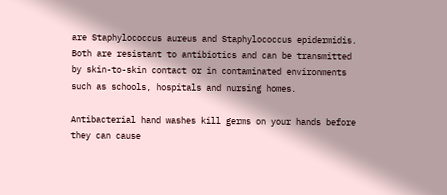are Staphylococcus aureus and Staphylococcus epidermidis. Both are resistant to antibiotics and can be transmitted by skin-to-skin contact or in contaminated environments such as schools, hospitals and nursing homes.

Antibacterial hand washes kill germs on your hands before they can cause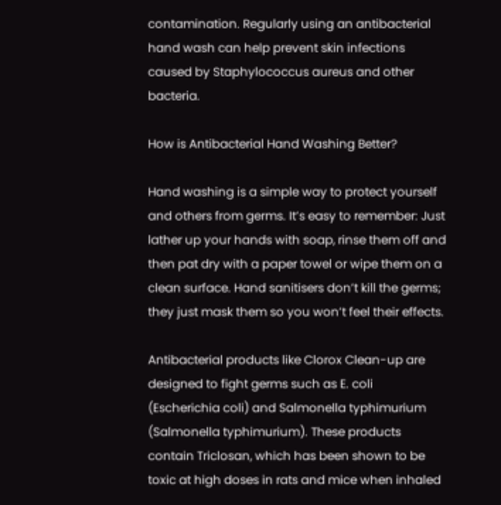contamination. Regularly using an antibacterial hand wash can help prevent skin infections caused by Staphylococcus aureus and other bacteria.

How is Antibacterial Hand Washing Better?

Hand washing is a simple way to protect yourself and others from germs. It’s easy to remember: Just lather up your hands with soap, rinse them off and then pat dry with a paper towel or wipe them on a clean surface. Hand sanitisers don’t kill the germs; they just mask them so you won’t feel their effects.

Antibacterial products like Clorox Clean-up are designed to fight germs such as E. coli (Escherichia coli) and Salmonella typhimurium (Salmonella typhimurium). These products contain Triclosan, which has been shown to be toxic at high doses in rats and mice when inhaled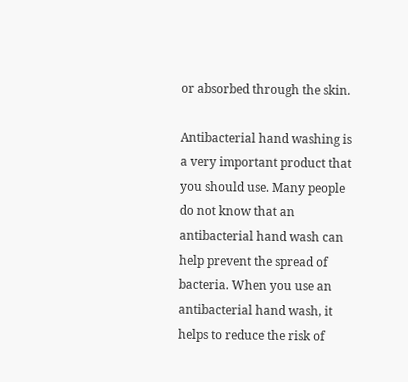or absorbed through the skin.

Antibacterial hand washing is a very important product that you should use. Many people do not know that an antibacterial hand wash can help prevent the spread of bacteria. When you use an antibacterial hand wash, it helps to reduce the risk of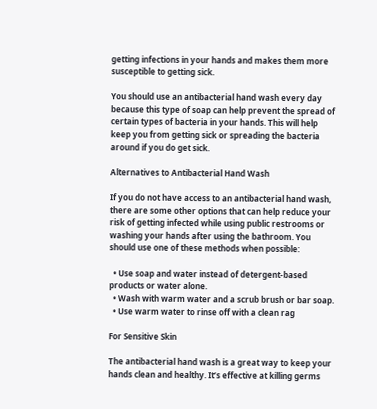getting infections in your hands and makes them more susceptible to getting sick.

You should use an antibacterial hand wash every day because this type of soap can help prevent the spread of certain types of bacteria in your hands. This will help keep you from getting sick or spreading the bacteria around if you do get sick.

Alternatives to Antibacterial Hand Wash

If you do not have access to an antibacterial hand wash, there are some other options that can help reduce your risk of getting infected while using public restrooms or washing your hands after using the bathroom. You should use one of these methods when possible:

  • Use soap and water instead of detergent-based products or water alone.
  • Wash with warm water and a scrub brush or bar soap.
  • Use warm water to rinse off with a clean rag

For Sensitive Skin

The antibacterial hand wash is a great way to keep your hands clean and healthy. It’s effective at killing germs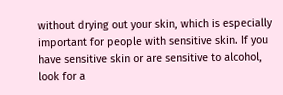without drying out your skin, which is especially important for people with sensitive skin. If you have sensitive skin or are sensitive to alcohol, look for a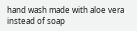hand wash made with aloe vera instead of soap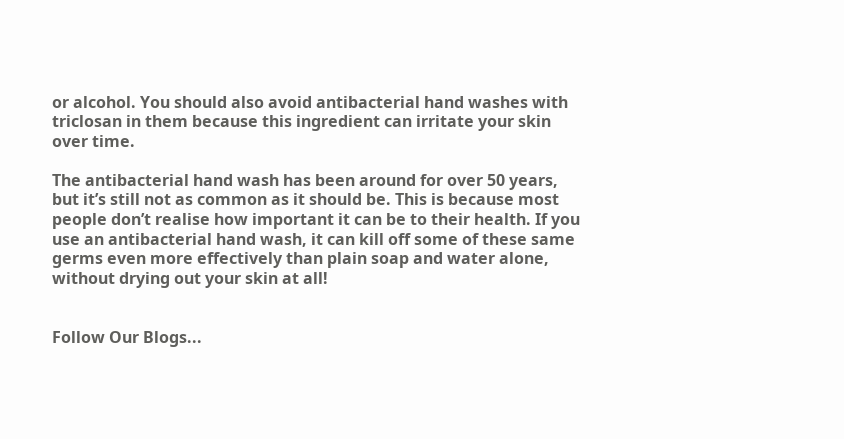or alcohol. You should also avoid antibacterial hand washes with triclosan in them because this ingredient can irritate your skin over time.

The antibacterial hand wash has been around for over 50 years, but it’s still not as common as it should be. This is because most people don’t realise how important it can be to their health. If you use an antibacterial hand wash, it can kill off some of these same germs even more effectively than plain soap and water alone, without drying out your skin at all!


Follow Our Blogs...